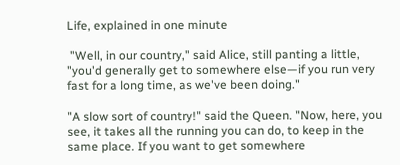Life, explained in one minute

 "Well, in our country," said Alice, still panting a little, "you'd generally get to somewhere else—if you run very fast for a long time, as we've been doing."

"A slow sort of country!" said the Queen. "Now, here, you see, it takes all the running you can do, to keep in the same place. If you want to get somewhere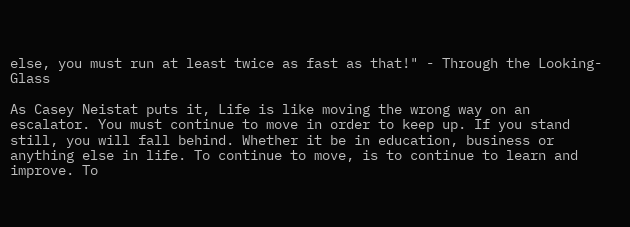else, you must run at least twice as fast as that!" - Through the Looking-Glass

As Casey Neistat puts it, Life is like moving the wrong way on an escalator. You must continue to move in order to keep up. If you stand still, you will fall behind. Whether it be in education, business or anything else in life. To continue to move, is to continue to learn and improve. To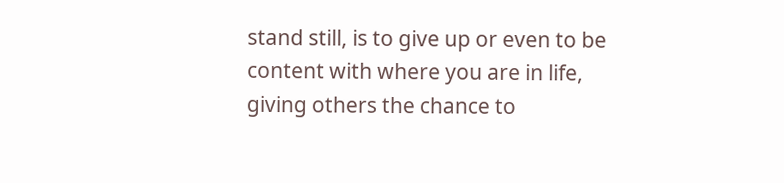stand still, is to give up or even to be content with where you are in life, giving others the chance to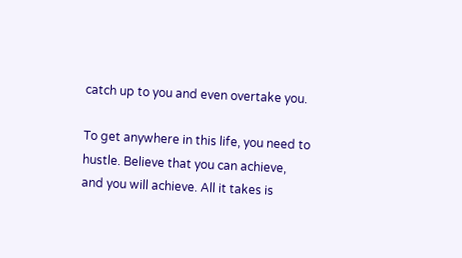catch up to you and even overtake you.

To get anywhere in this life, you need to hustle. Believe that you can achieve, and you will achieve. All it takes is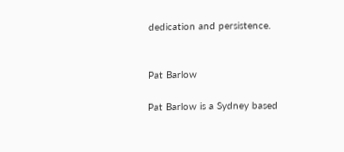dedication and persistence.


Pat Barlow

Pat Barlow is a Sydney based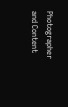Photographer and Content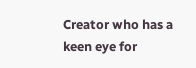Creator who has a keen eye for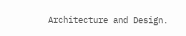Architecture and Design.